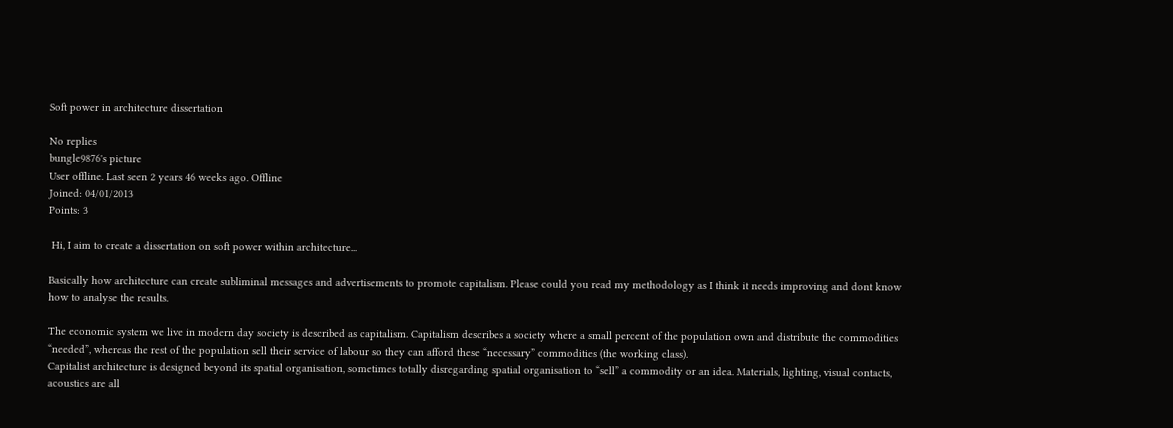Soft power in architecture dissertation

No replies
bungle9876's picture
User offline. Last seen 2 years 46 weeks ago. Offline
Joined: 04/01/2013
Points: 3

 Hi, I aim to create a dissertation on soft power within architecture...

Basically how architecture can create subliminal messages and advertisements to promote capitalism. Please could you read my methodology as I think it needs improving and dont know how to analyse the results.

The economic system we live in modern day society is described as capitalism. Capitalism describes a society where a small percent of the population own and distribute the commodities “needed”, whereas the rest of the population sell their service of labour so they can afford these “necessary” commodities (the working class).
Capitalist architecture is designed beyond its spatial organisation, sometimes totally disregarding spatial organisation to “sell” a commodity or an idea. Materials, lighting, visual contacts, acoustics are all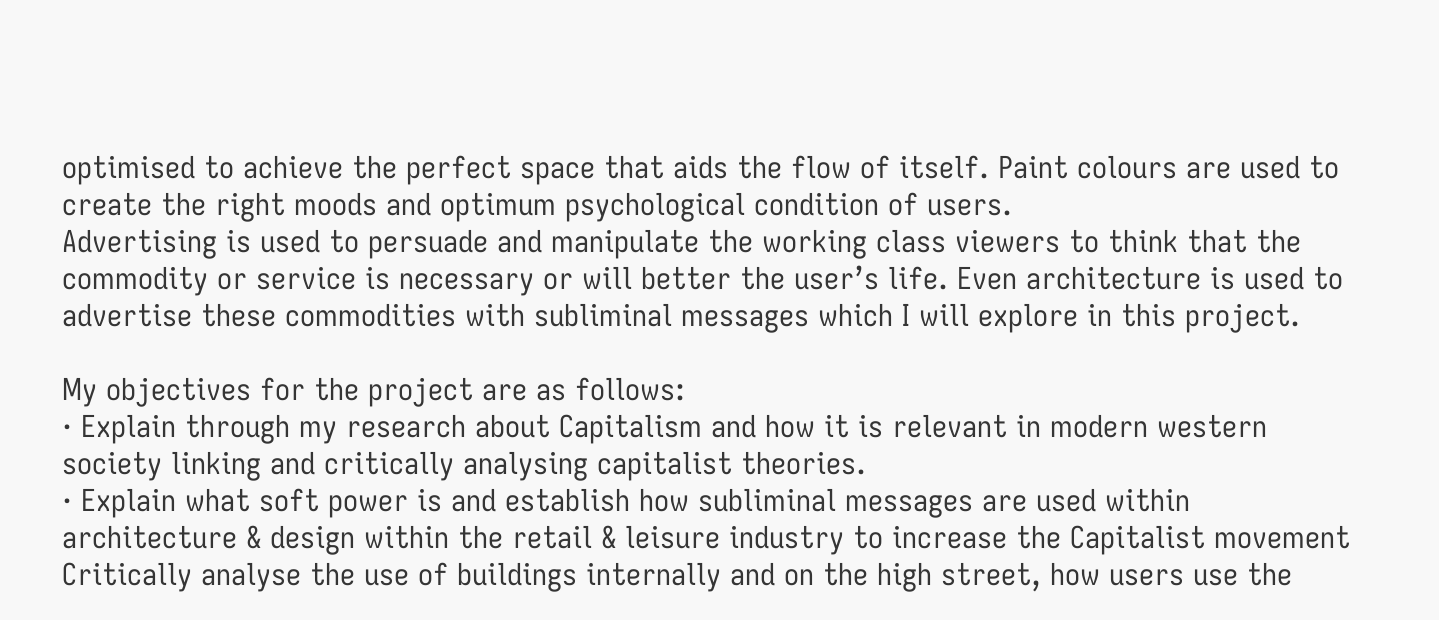optimised to achieve the perfect space that aids the flow of itself. Paint colours are used to create the right moods and optimum psychological condition of users.
Advertising is used to persuade and manipulate the working class viewers to think that the commodity or service is necessary or will better the user’s life. Even architecture is used to advertise these commodities with subliminal messages which I will explore in this project.

My objectives for the project are as follows:
· Explain through my research about Capitalism and how it is relevant in modern western society linking and critically analysing capitalist theories.
· Explain what soft power is and establish how subliminal messages are used within architecture & design within the retail & leisure industry to increase the Capitalist movement Critically analyse the use of buildings internally and on the high street, how users use the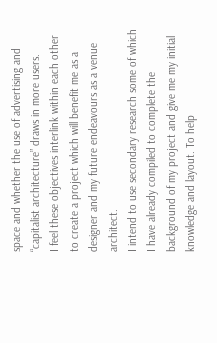space and whether the use of advertising and “capitalist architecture” draws in more users.
I feel these objectives interlink within each other to create a project which will benefit me as a designer and my future endeavours as a venue architect.
I intend to use secondary research some of which I have already compiled to complete the background of my project and give me my initial knowledge and layout. To help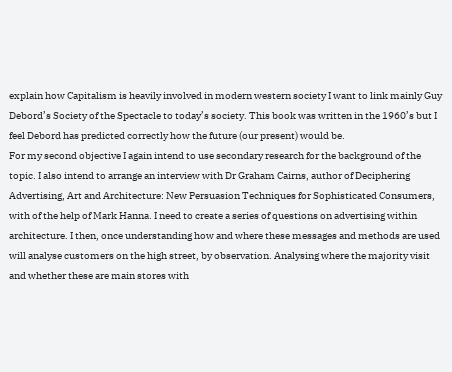explain how Capitalism is heavily involved in modern western society I want to link mainly Guy Debord’s Society of the Spectacle to today’s society. This book was written in the 1960’s but I feel Debord has predicted correctly how the future (our present) would be.
For my second objective I again intend to use secondary research for the background of the topic. I also intend to arrange an interview with Dr Graham Cairns, author of Deciphering Advertising, Art and Architecture: New Persuasion Techniques for Sophisticated Consumers, with of the help of Mark Hanna. I need to create a series of questions on advertising within architecture. I then, once understanding how and where these messages and methods are used will analyse customers on the high street, by observation. Analysing where the majority visit and whether these are main stores with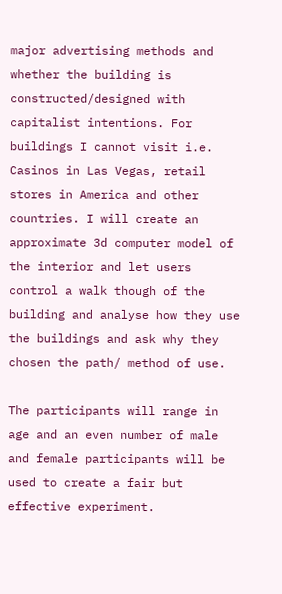major advertising methods and whether the building is constructed/designed with capitalist intentions. For buildings I cannot visit i.e. Casinos in Las Vegas, retail stores in America and other countries. I will create an approximate 3d computer model of the interior and let users control a walk though of the building and analyse how they use the buildings and ask why they chosen the path/ method of use.

The participants will range in age and an even number of male and female participants will be used to create a fair but effective experiment.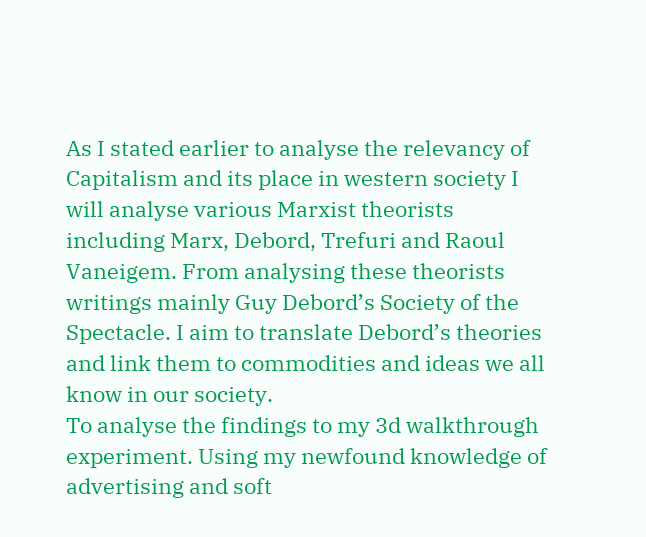As I stated earlier to analyse the relevancy of Capitalism and its place in western society I will analyse various Marxist theorists including Marx, Debord, Trefuri and Raoul Vaneigem. From analysing these theorists writings mainly Guy Debord’s Society of the Spectacle. I aim to translate Debord’s theories and link them to commodities and ideas we all know in our society.
To analyse the findings to my 3d walkthrough experiment. Using my newfound knowledge of advertising and soft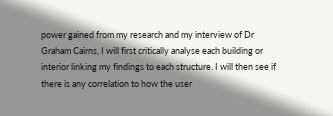power gained from my research and my interview of Dr Graham Cairns, I will first critically analyse each building or interior linking my findings to each structure. I will then see if there is any correlation to how the user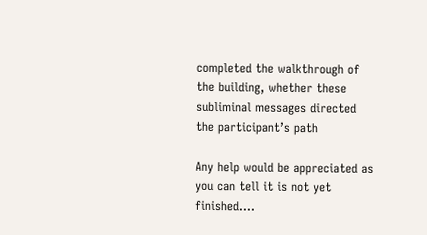completed the walkthrough of the building, whether these subliminal messages directed the participant’s path

Any help would be appreciated as you can tell it is not yet finished....